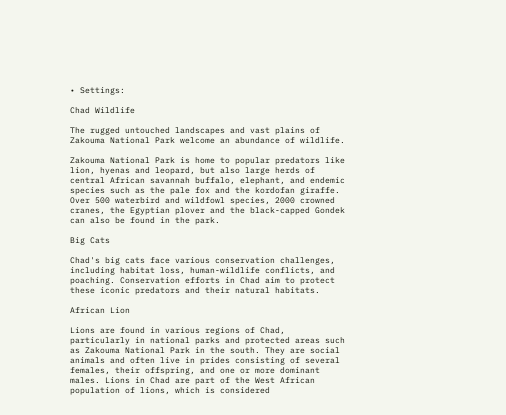• Settings:

Chad Wildlife

The rugged untouched landscapes and vast plains of Zakouma National Park welcome an abundance of wildlife.

Zakouma National Park is home to popular predators like lion, hyenas and leopard, but also large herds of central African savannah buffalo, elephant, and endemic species such as the pale fox and the kordofan giraffe. Over 500 waterbird and wildfowl species, 2000 crowned cranes, the Egyptian plover and the black-capped Gondek can also be found in the park.

Big Cats

Chad's big cats face various conservation challenges, including habitat loss, human-wildlife conflicts, and poaching. Conservation efforts in Chad aim to protect these iconic predators and their natural habitats.

African Lion

Lions are found in various regions of Chad, particularly in national parks and protected areas such as Zakouma National Park in the south. They are social animals and often live in prides consisting of several females, their offspring, and one or more dominant males. Lions in Chad are part of the West African population of lions, which is considered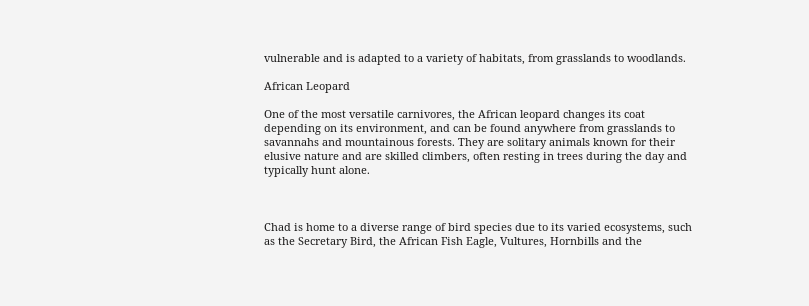vulnerable and is adapted to a variety of habitats, from grasslands to woodlands.

African Leopard

One of the most versatile carnivores, the African leopard changes its coat depending on its environment, and can be found anywhere from grasslands to savannahs and mountainous forests. They are solitary animals known for their elusive nature and are skilled climbers, often resting in trees during the day and typically hunt alone.



Chad is home to a diverse range of bird species due to its varied ecosystems, such as the Secretary Bird, the African Fish Eagle, Vultures, Hornbills and the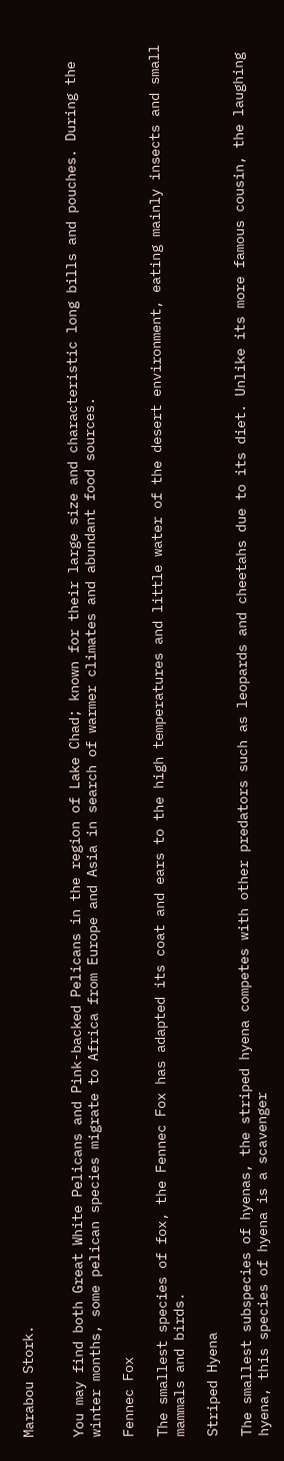Marabou Stork.


You may find both Great White Pelicans and Pink-backed Pelicans in the region of Lake Chad; known for their large size and characteristic long bills and pouches. During the winter months, some pelican species migrate to Africa from Europe and Asia in search of warmer climates and abundant food sources.

Fennec Fox

The smallest species of fox, the Fennec Fox has adapted its coat and ears to the high temperatures and little water of the desert environment, eating mainly insects and small mammals and birds.

Striped Hyena

The smallest subspecies of hyenas, the striped hyena competes with other predators such as leopards and cheetahs due to its diet. Unlike its more famous cousin, the laughing hyena, this species of hyena is a scavenger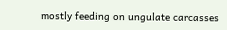mostly feeding on ungulate carcasses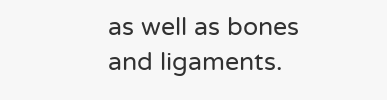as well as bones and ligaments.